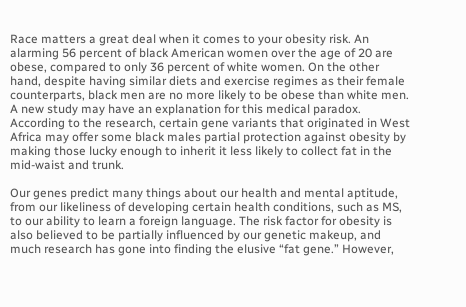Race matters a great deal when it comes to your obesity risk. An alarming 56 percent of black American women over the age of 20 are obese, compared to only 36 percent of white women. On the other hand, despite having similar diets and exercise regimes as their female counterparts, black men are no more likely to be obese than white men. A new study may have an explanation for this medical paradox. According to the research, certain gene variants that originated in West Africa may offer some black males partial protection against obesity by making those lucky enough to inherit it less likely to collect fat in the mid-waist and trunk.

Our genes predict many things about our health and mental aptitude, from our likeliness of developing certain health conditions, such as MS, to our ability to learn a foreign language. The risk factor for obesity is also believed to be partially influenced by our genetic makeup, and much research has gone into finding the elusive “fat gene.” However,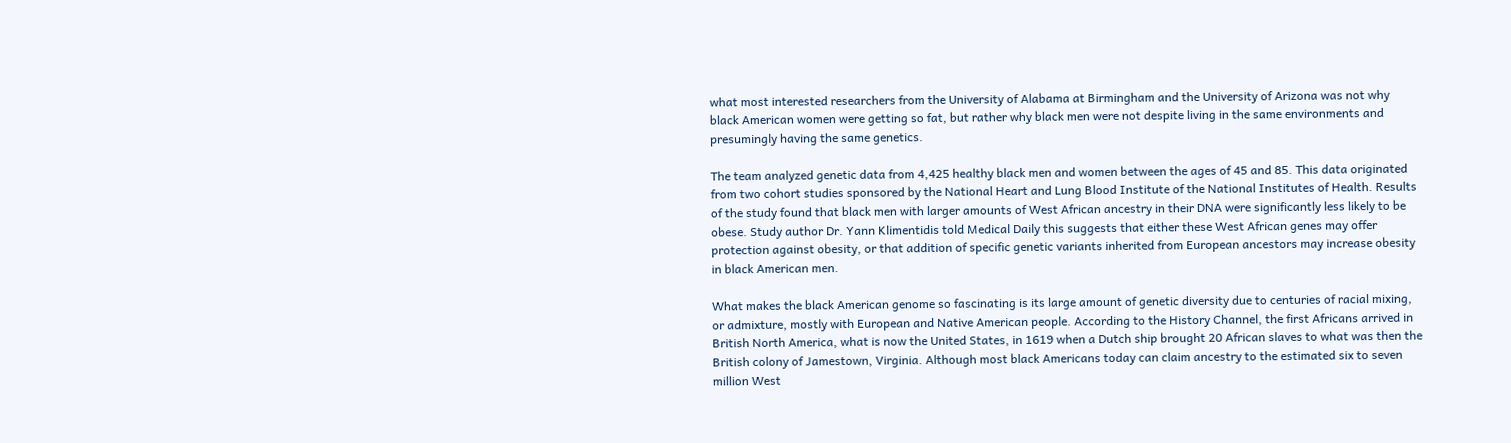what most interested researchers from the University of Alabama at Birmingham and the University of Arizona was not why black American women were getting so fat, but rather why black men were not despite living in the same environments and presumingly having the same genetics.

The team analyzed genetic data from 4,425 healthy black men and women between the ages of 45 and 85. This data originated from two cohort studies sponsored by the National Heart and Lung Blood Institute of the National Institutes of Health. Results of the study found that black men with larger amounts of West African ancestry in their DNA were significantly less likely to be obese. Study author Dr. Yann Klimentidis told Medical Daily this suggests that either these West African genes may offer protection against obesity, or that addition of specific genetic variants inherited from European ancestors may increase obesity in black American men.

What makes the black American genome so fascinating is its large amount of genetic diversity due to centuries of racial mixing, or admixture, mostly with European and Native American people. According to the History Channel, the first Africans arrived in British North America, what is now the United States, in 1619 when a Dutch ship brought 20 African slaves to what was then the British colony of Jamestown, Virginia. Although most black Americans today can claim ancestry to the estimated six to seven million West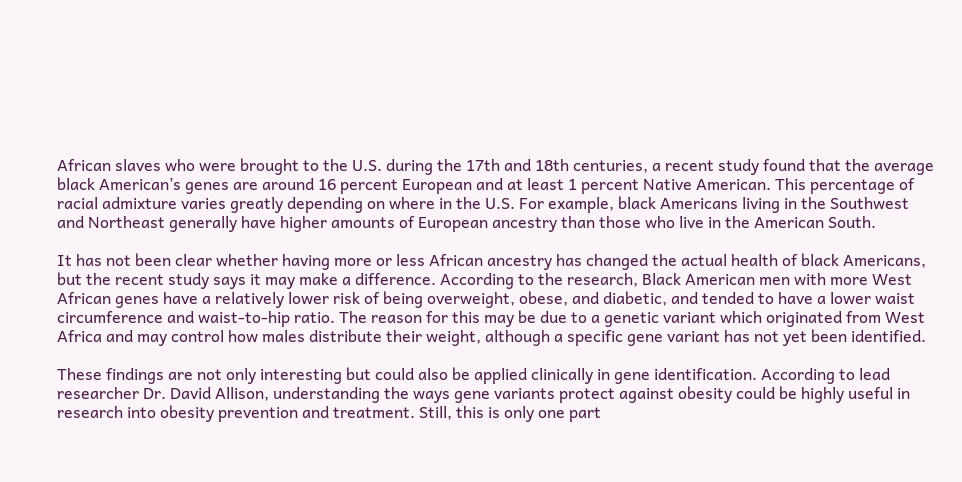African slaves who were brought to the U.S. during the 17th and 18th centuries, a recent study found that the average black American’s genes are around 16 percent European and at least 1 percent Native American. This percentage of racial admixture varies greatly depending on where in the U.S. For example, black Americans living in the Southwest and Northeast generally have higher amounts of European ancestry than those who live in the American South.

It has not been clear whether having more or less African ancestry has changed the actual health of black Americans, but the recent study says it may make a difference. According to the research, Black American men with more West African genes have a relatively lower risk of being overweight, obese, and diabetic, and tended to have a lower waist circumference and waist-to-hip ratio. The reason for this may be due to a genetic variant which originated from West Africa and may control how males distribute their weight, although a specific gene variant has not yet been identified.

These findings are not only interesting but could also be applied clinically in gene identification. According to lead researcher Dr. David Allison, understanding the ways gene variants protect against obesity could be highly useful in research into obesity prevention and treatment. Still, this is only one part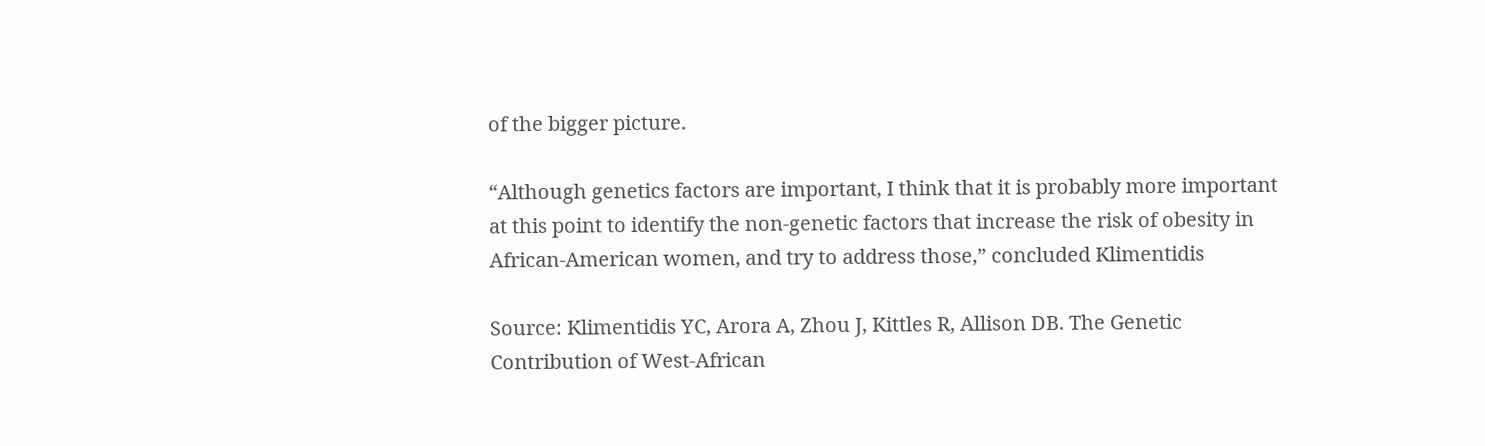of the bigger picture.

“Although genetics factors are important, I think that it is probably more important at this point to identify the non-genetic factors that increase the risk of obesity in African-American women, and try to address those,” concluded Klimentidis

Source: Klimentidis YC, Arora A, Zhou J, Kittles R, Allison DB. The Genetic Contribution of West-African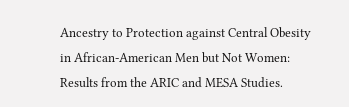Ancestry to Protection against Central Obesity in African-American Men but Not Women: Results from the ARIC and MESA Studies.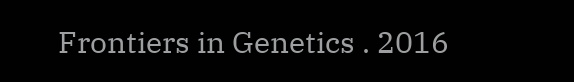Frontiers in Genetics . 2016